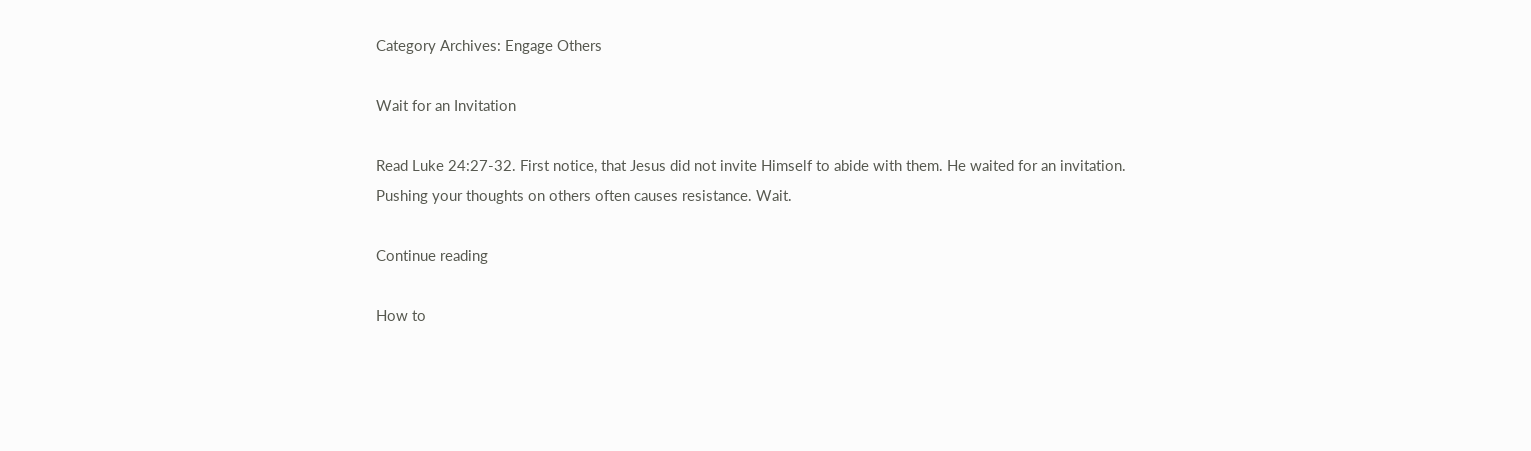Category Archives: Engage Others

Wait for an Invitation

Read Luke 24:27-32. First notice, that Jesus did not invite Himself to abide with them. He waited for an invitation. Pushing your thoughts on others often causes resistance. Wait.

Continue reading

How to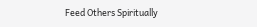Feed Others Spiritually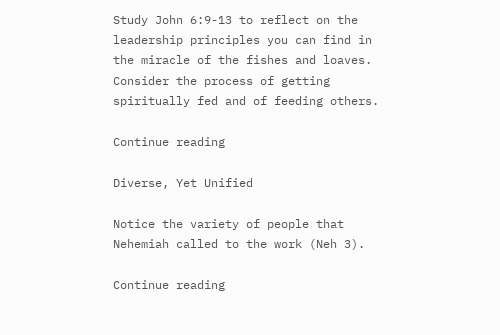Study John 6:9-13 to reflect on the leadership principles you can find in the miracle of the fishes and loaves. Consider the process of getting spiritually fed and of feeding others.

Continue reading

Diverse, Yet Unified

Notice the variety of people that Nehemiah called to the work (Neh 3).

Continue reading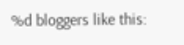%d bloggers like this: